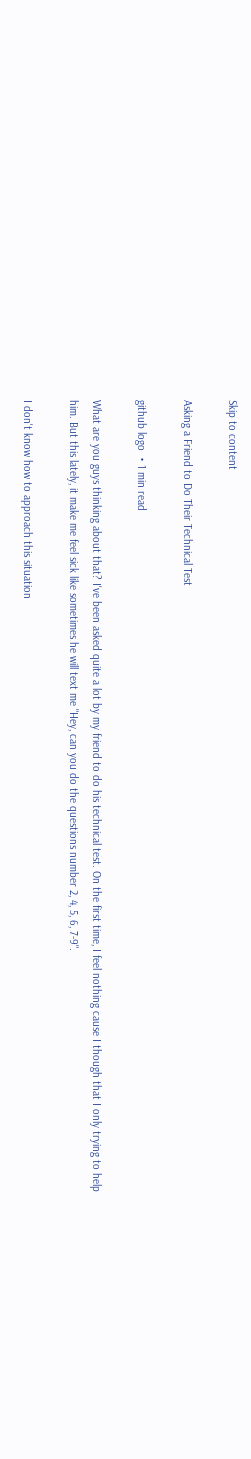Skip to content

Asking a Friend to Do Their Technical Test

github logo ・1 min read

What are you guys thinking about that? I've been asked quite a lot by my friend to do his technical test. On the first time, I feel nothing cause I though that I only trying to help him. But this lately, it make me feel sick like sometimes he will text me "Hey, can you do the questions number 2, 4, 5, 6, 7-9".

I don't know how to approach this situation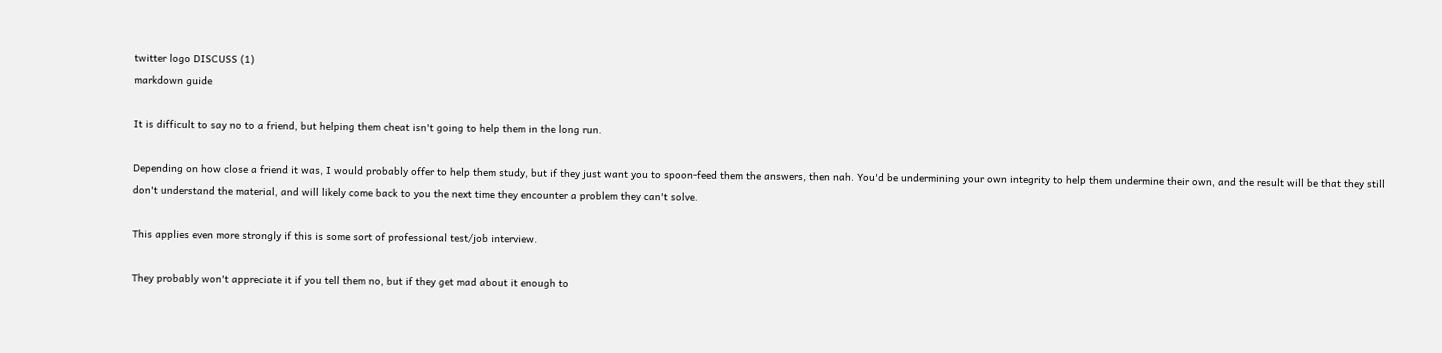twitter logo DISCUSS (1)
markdown guide

It is difficult to say no to a friend, but helping them cheat isn't going to help them in the long run.

Depending on how close a friend it was, I would probably offer to help them study, but if they just want you to spoon-feed them the answers, then nah. You'd be undermining your own integrity to help them undermine their own, and the result will be that they still don't understand the material, and will likely come back to you the next time they encounter a problem they can't solve.

This applies even more strongly if this is some sort of professional test/job interview.

They probably won't appreciate it if you tell them no, but if they get mad about it enough to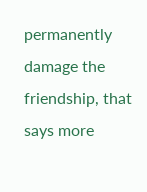permanently damage the friendship, that says more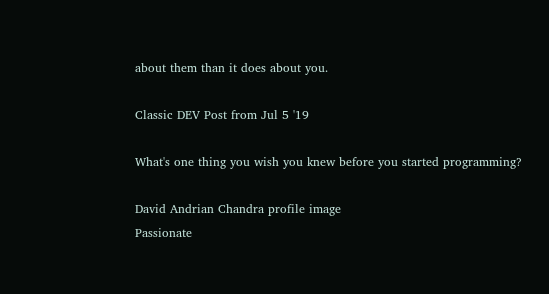about them than it does about you.

Classic DEV Post from Jul 5 '19

What's one thing you wish you knew before you started programming?

David Andrian Chandra profile image
Passionate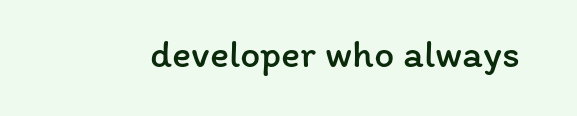developer who always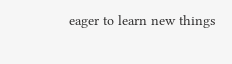eager to learn new things